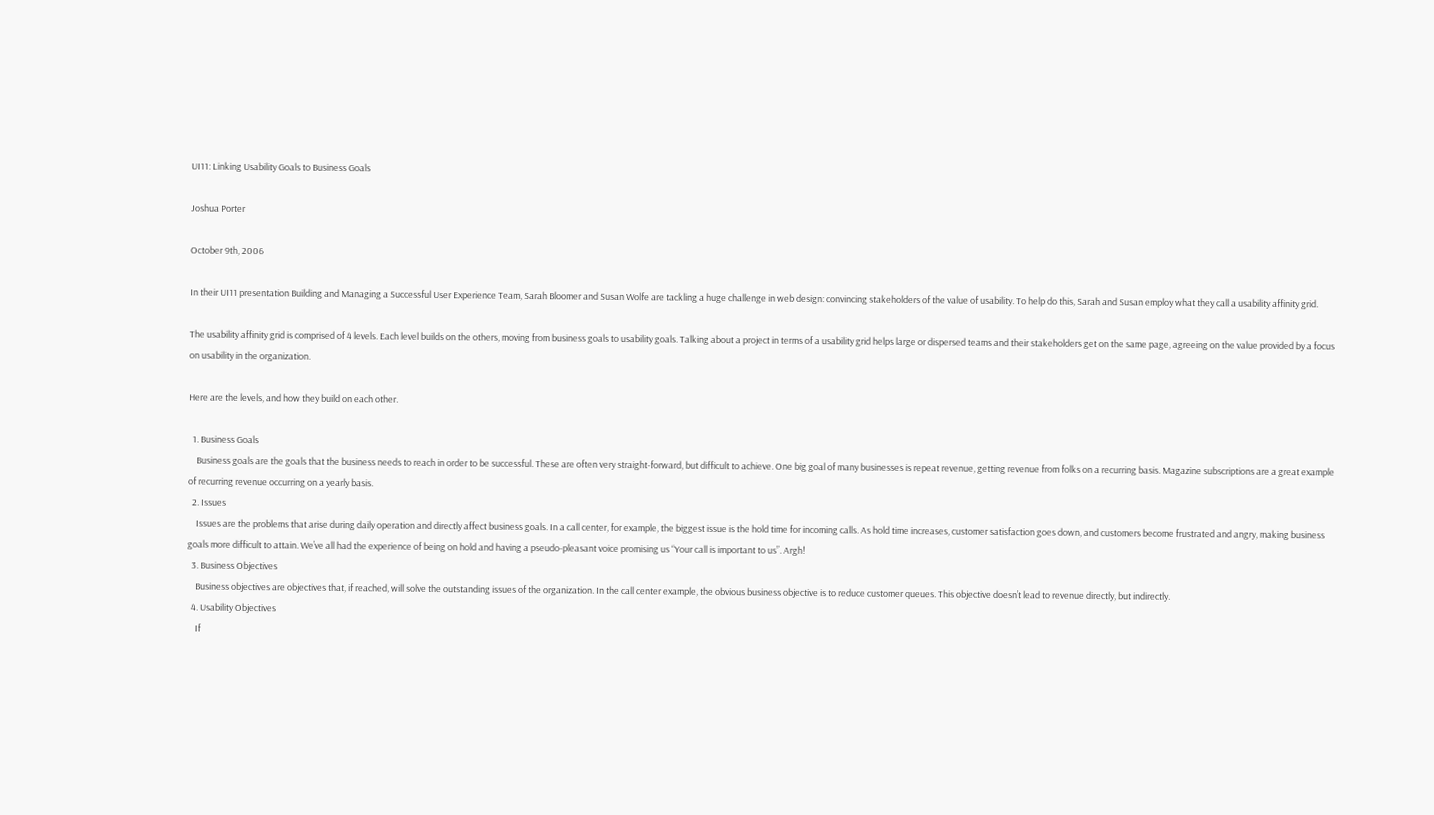UI11: Linking Usability Goals to Business Goals

Joshua Porter

October 9th, 2006

In their UI11 presentation Building and Managing a Successful User Experience Team, Sarah Bloomer and Susan Wolfe are tackling a huge challenge in web design: convincing stakeholders of the value of usability. To help do this, Sarah and Susan employ what they call a usability affinity grid.

The usability affinity grid is comprised of 4 levels. Each level builds on the others, moving from business goals to usability goals. Talking about a project in terms of a usability grid helps large or dispersed teams and their stakeholders get on the same page, agreeing on the value provided by a focus on usability in the organization.

Here are the levels, and how they build on each other.

  1. Business Goals
    Business goals are the goals that the business needs to reach in order to be successful. These are often very straight-forward, but difficult to achieve. One big goal of many businesses is repeat revenue, getting revenue from folks on a recurring basis. Magazine subscriptions are a great example of recurring revenue occurring on a yearly basis.
  2. Issues
    Issues are the problems that arise during daily operation and directly affect business goals. In a call center, for example, the biggest issue is the hold time for incoming calls. As hold time increases, customer satisfaction goes down, and customers become frustrated and angry, making business goals more difficult to attain. We’ve all had the experience of being on hold and having a pseudo-pleasant voice promising us “Your call is important to us”. Argh!
  3. Business Objectives
    Business objectives are objectives that, if reached, will solve the outstanding issues of the organization. In the call center example, the obvious business objective is to reduce customer queues. This objective doesn’t lead to revenue directly, but indirectly.
  4. Usability Objectives
    If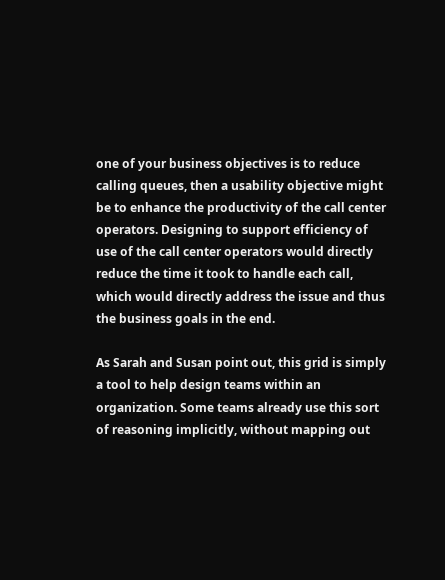one of your business objectives is to reduce calling queues, then a usability objective might be to enhance the productivity of the call center operators. Designing to support efficiency of use of the call center operators would directly reduce the time it took to handle each call, which would directly address the issue and thus the business goals in the end.

As Sarah and Susan point out, this grid is simply a tool to help design teams within an organization. Some teams already use this sort of reasoning implicitly, without mapping out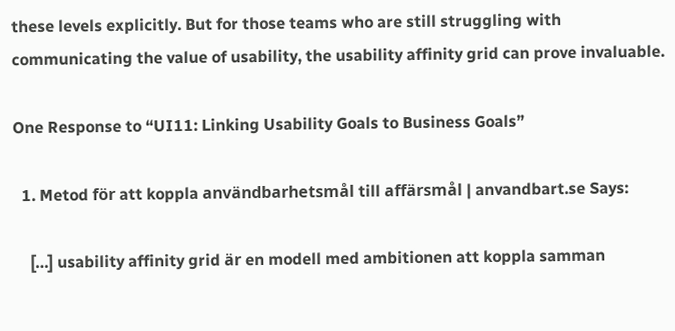these levels explicitly. But for those teams who are still struggling with communicating the value of usability, the usability affinity grid can prove invaluable.

One Response to “UI11: Linking Usability Goals to Business Goals”

  1. Metod för att koppla användbarhetsmål till affärsmål | anvandbart.se Says:

    […] usability affinity grid är en modell med ambitionen att koppla samman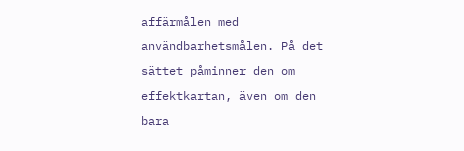affärmålen med användbarhetsmålen. På det sättet påminner den om effektkartan, även om den bara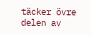täcker övre delen av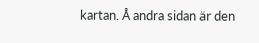kartan. Å andra sidan är den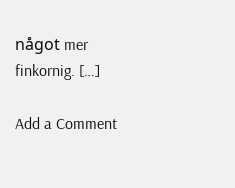något mer finkornig. […]

Add a Comment